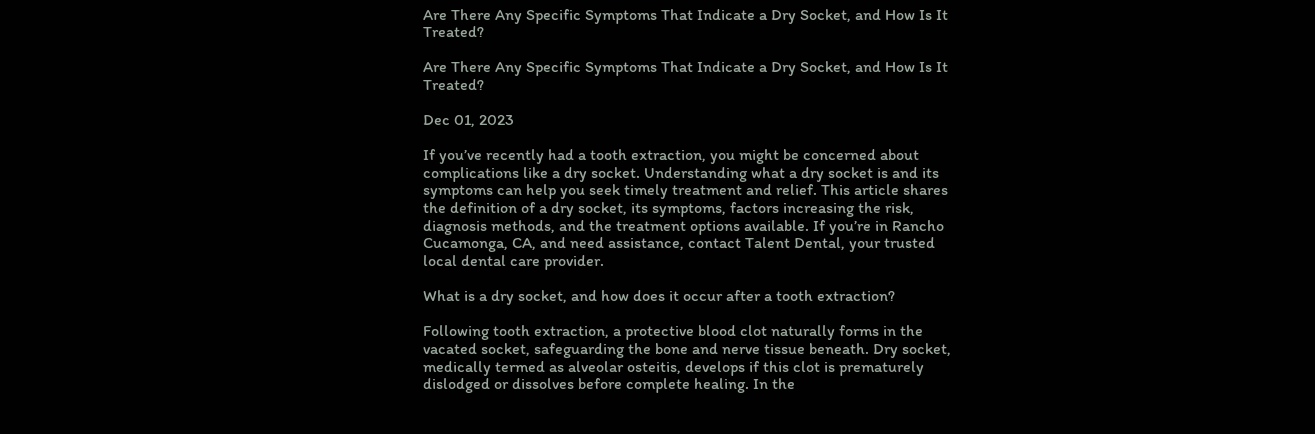Are There Any Specific Symptoms That Indicate a Dry Socket, and How Is It Treated?

Are There Any Specific Symptoms That Indicate a Dry Socket, and How Is It Treated?

Dec 01, 2023

If you’ve recently had a tooth extraction, you might be concerned about complications like a dry socket. Understanding what a dry socket is and its symptoms can help you seek timely treatment and relief. This article shares the definition of a dry socket, its symptoms, factors increasing the risk, diagnosis methods, and the treatment options available. If you’re in Rancho Cucamonga, CA, and need assistance, contact Talent Dental, your trusted local dental care provider.

What is a dry socket, and how does it occur after a tooth extraction?

Following tooth extraction, a protective blood clot naturally forms in the vacated socket, safeguarding the bone and nerve tissue beneath. Dry socket, medically termed as alveolar osteitis, develops if this clot is prematurely dislodged or dissolves before complete healing. In the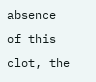absence of this clot, the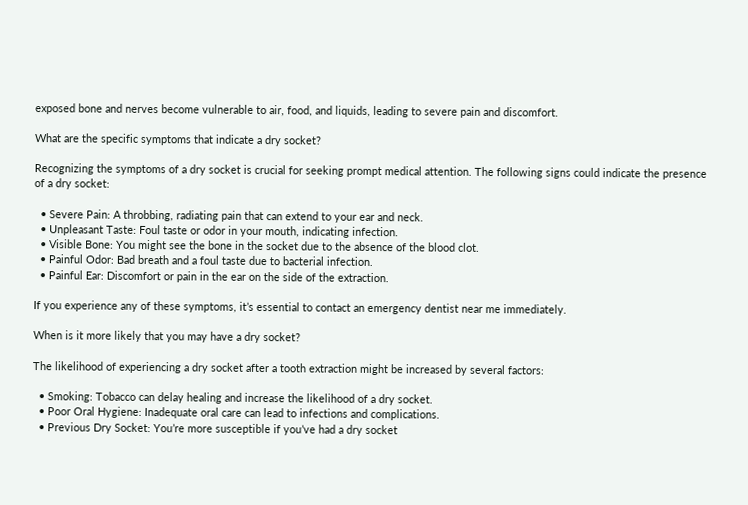exposed bone and nerves become vulnerable to air, food, and liquids, leading to severe pain and discomfort.

What are the specific symptoms that indicate a dry socket?

Recognizing the symptoms of a dry socket is crucial for seeking prompt medical attention. The following signs could indicate the presence of a dry socket:

  • Severe Pain: A throbbing, radiating pain that can extend to your ear and neck.
  • Unpleasant Taste: Foul taste or odor in your mouth, indicating infection.
  • Visible Bone: You might see the bone in the socket due to the absence of the blood clot.
  • Painful Odor: Bad breath and a foul taste due to bacterial infection.
  • Painful Ear: Discomfort or pain in the ear on the side of the extraction.

If you experience any of these symptoms, it’s essential to contact an emergency dentist near me immediately.

When is it more likely that you may have a dry socket?

The likelihood of experiencing a dry socket after a tooth extraction might be increased by several factors:

  • Smoking: Tobacco can delay healing and increase the likelihood of a dry socket.
  • Poor Oral Hygiene: Inadequate oral care can lead to infections and complications.
  • Previous Dry Socket: You’re more susceptible if you’ve had a dry socket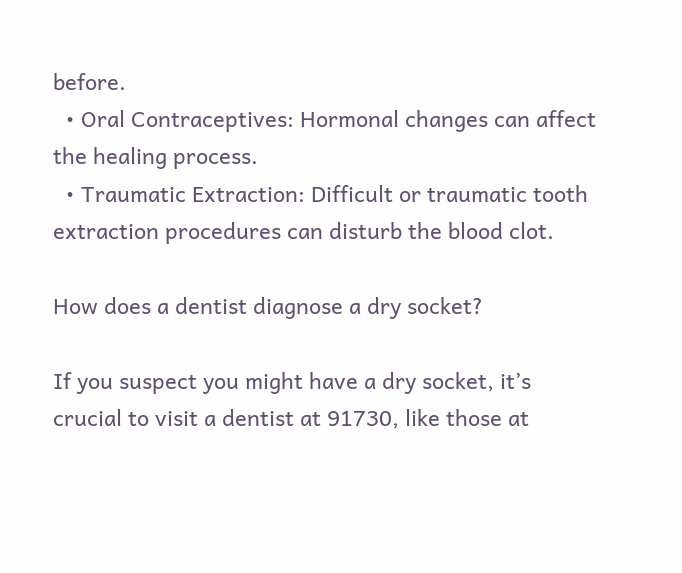before.
  • Oral Contraceptives: Hormonal changes can affect the healing process.
  • Traumatic Extraction: Difficult or traumatic tooth extraction procedures can disturb the blood clot.

How does a dentist diagnose a dry socket?

If you suspect you might have a dry socket, it’s crucial to visit a dentist at 91730, like those at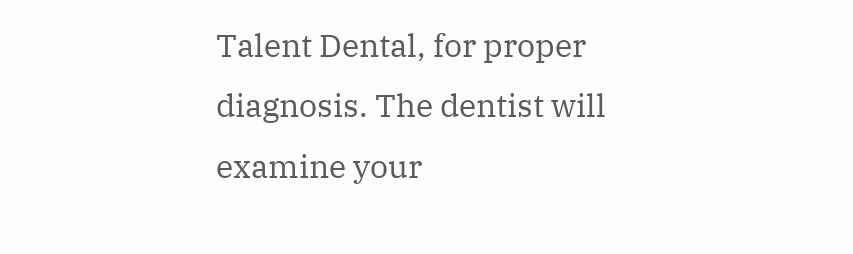Talent Dental, for proper diagnosis. The dentist will examine your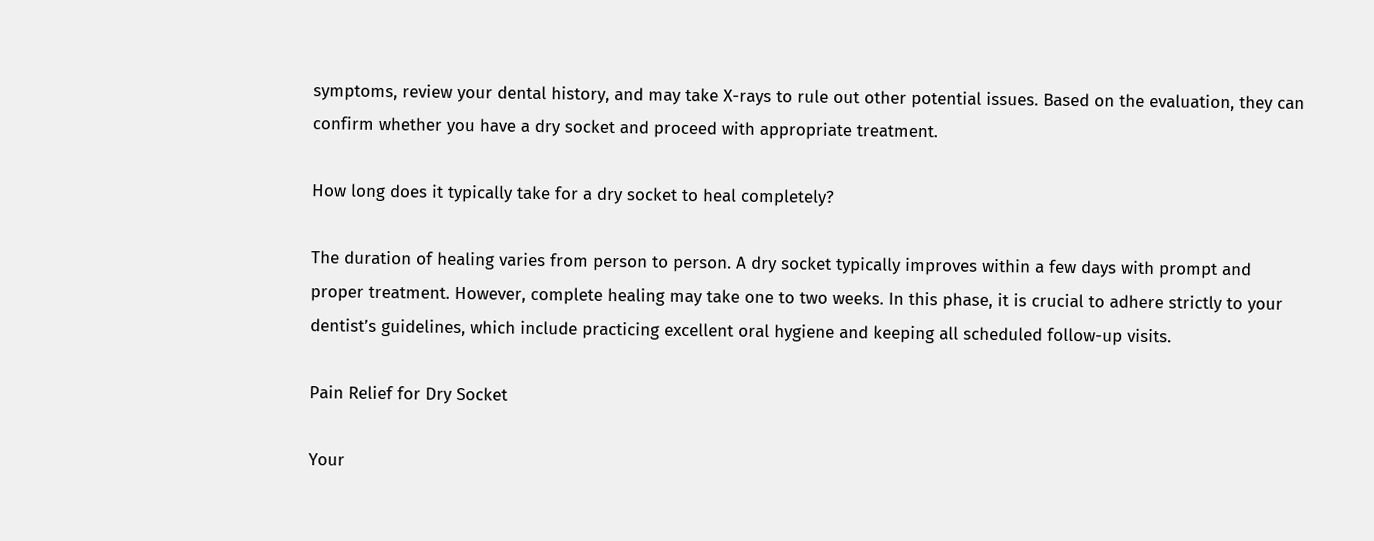symptoms, review your dental history, and may take X-rays to rule out other potential issues. Based on the evaluation, they can confirm whether you have a dry socket and proceed with appropriate treatment.

How long does it typically take for a dry socket to heal completely?

The duration of healing varies from person to person. A dry socket typically improves within a few days with prompt and proper treatment. However, complete healing may take one to two weeks. In this phase, it is crucial to adhere strictly to your dentist’s guidelines, which include practicing excellent oral hygiene and keeping all scheduled follow-up visits.

Pain Relief for Dry Socket

Your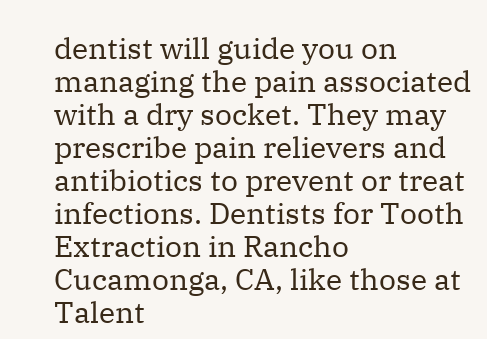dentist will guide you on managing the pain associated with a dry socket. They may prescribe pain relievers and antibiotics to prevent or treat infections. Dentists for Tooth Extraction in Rancho Cucamonga, CA, like those at Talent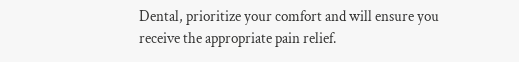Dental, prioritize your comfort and will ensure you receive the appropriate pain relief.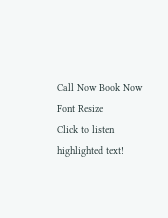Call Now Book Now
Font Resize
Click to listen highlighted text!